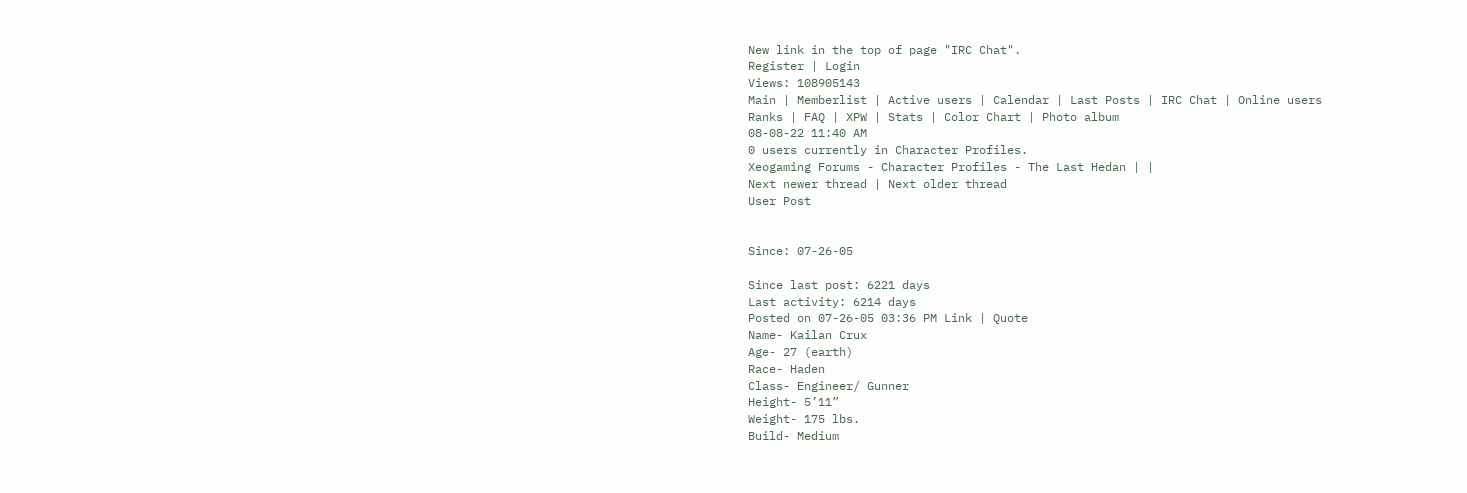New link in the top of page "IRC Chat".
Register | Login
Views: 108905143
Main | Memberlist | Active users | Calendar | Last Posts | IRC Chat | Online users
Ranks | FAQ | XPW | Stats | Color Chart | Photo album
08-08-22 11:40 AM
0 users currently in Character Profiles.
Xeogaming Forums - Character Profiles - The Last Hedan | |
Next newer thread | Next older thread
User Post


Since: 07-26-05

Since last post: 6221 days
Last activity: 6214 days
Posted on 07-26-05 03:36 PM Link | Quote
Name- Kailan Crux
Age- 27 (earth)
Race- Haden
Class- Engineer/ Gunner
Height- 5’11”
Weight- 175 lbs.
Build- Medium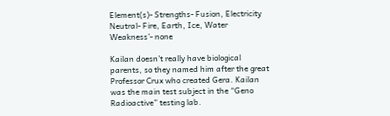Element(s)- Strengths- Fusion, Electricity Neutral- Fire, Earth, Ice, Water Weakness’- none

Kailan doesn’t really have biological parents, so they named him after the great Professor Crux who created Gera. Kailan was the main test subject in the “Geno Radioactive” testing lab.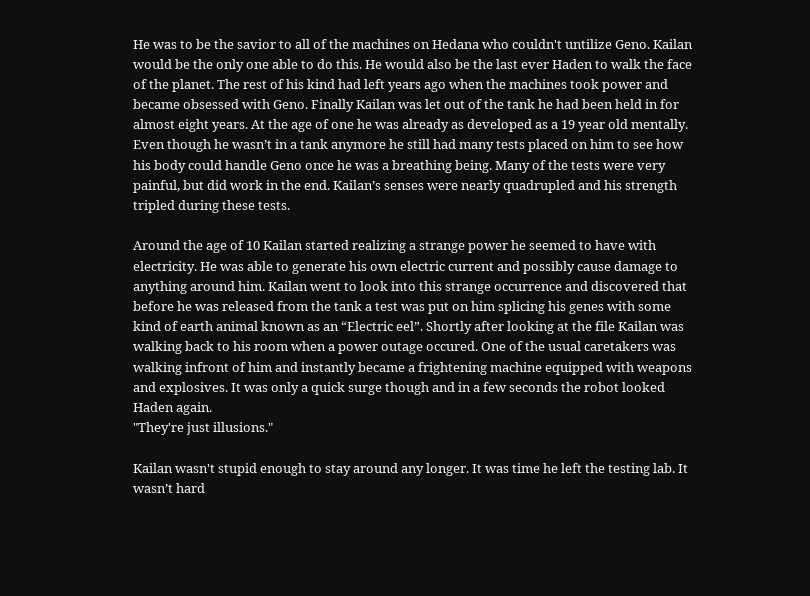He was to be the savior to all of the machines on Hedana who couldn't untilize Geno. Kailan would be the only one able to do this. He would also be the last ever Haden to walk the face of the planet. The rest of his kind had left years ago when the machines took power and became obsessed with Geno. Finally Kailan was let out of the tank he had been held in for almost eight years. At the age of one he was already as developed as a 19 year old mentally. Even though he wasn’t in a tank anymore he still had many tests placed on him to see how his body could handle Geno once he was a breathing being. Many of the tests were very painful, but did work in the end. Kailan’s senses were nearly quadrupled and his strength tripled during these tests.

Around the age of 10 Kailan started realizing a strange power he seemed to have with electricity. He was able to generate his own electric current and possibly cause damage to anything around him. Kailan went to look into this strange occurrence and discovered that before he was released from the tank a test was put on him splicing his genes with some kind of earth animal known as an “Electric eel”. Shortly after looking at the file Kailan was walking back to his room when a power outage occured. One of the usual caretakers was walking infront of him and instantly became a frightening machine equipped with weapons and explosives. It was only a quick surge though and in a few seconds the robot looked Haden again.
"They're just illusions."

Kailan wasn't stupid enough to stay around any longer. It was time he left the testing lab. It wasn’t hard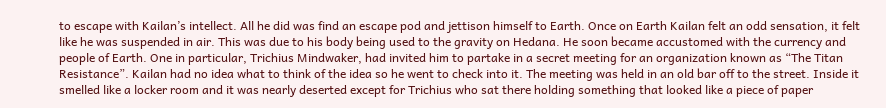to escape with Kailan’s intellect. All he did was find an escape pod and jettison himself to Earth. Once on Earth Kailan felt an odd sensation, it felt like he was suspended in air. This was due to his body being used to the gravity on Hedana. He soon became accustomed with the currency and people of Earth. One in particular, Trichius Mindwaker, had invited him to partake in a secret meeting for an organization known as “The Titan Resistance”. Kailan had no idea what to think of the idea so he went to check into it. The meeting was held in an old bar off to the street. Inside it smelled like a locker room and it was nearly deserted except for Trichius who sat there holding something that looked like a piece of paper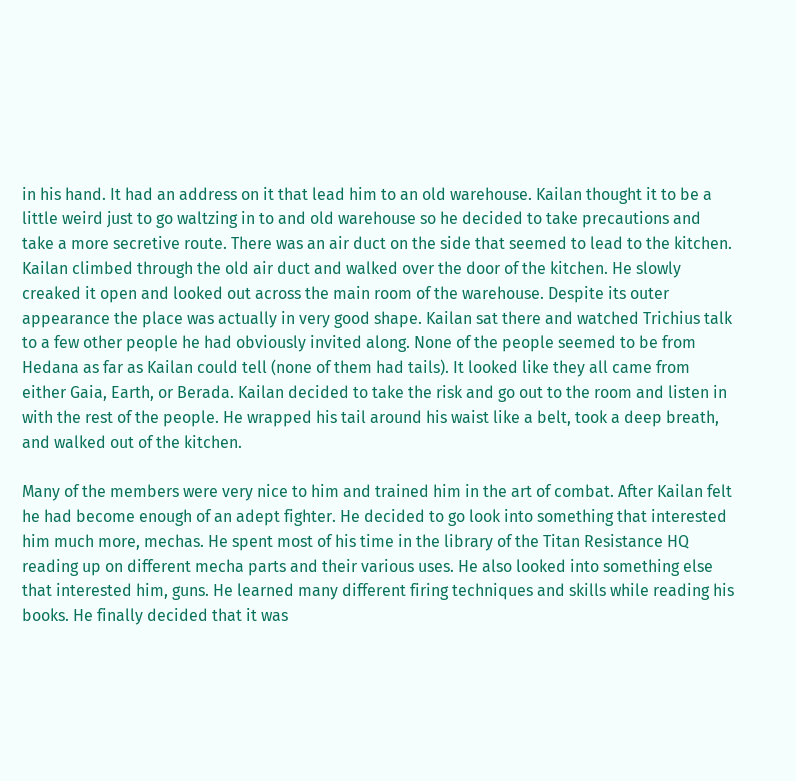in his hand. It had an address on it that lead him to an old warehouse. Kailan thought it to be a little weird just to go waltzing in to and old warehouse so he decided to take precautions and take a more secretive route. There was an air duct on the side that seemed to lead to the kitchen. Kailan climbed through the old air duct and walked over the door of the kitchen. He slowly creaked it open and looked out across the main room of the warehouse. Despite its outer appearance the place was actually in very good shape. Kailan sat there and watched Trichius talk to a few other people he had obviously invited along. None of the people seemed to be from Hedana as far as Kailan could tell (none of them had tails). It looked like they all came from either Gaia, Earth, or Berada. Kailan decided to take the risk and go out to the room and listen in with the rest of the people. He wrapped his tail around his waist like a belt, took a deep breath, and walked out of the kitchen.

Many of the members were very nice to him and trained him in the art of combat. After Kailan felt he had become enough of an adept fighter. He decided to go look into something that interested him much more, mechas. He spent most of his time in the library of the Titan Resistance HQ reading up on different mecha parts and their various uses. He also looked into something else that interested him, guns. He learned many different firing techniques and skills while reading his books. He finally decided that it was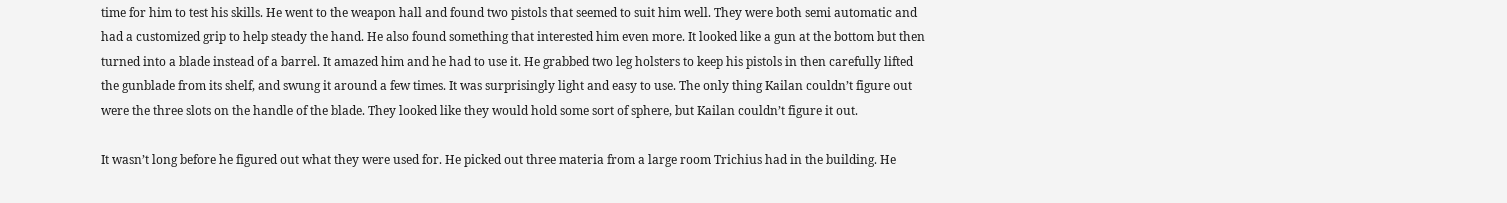time for him to test his skills. He went to the weapon hall and found two pistols that seemed to suit him well. They were both semi automatic and had a customized grip to help steady the hand. He also found something that interested him even more. It looked like a gun at the bottom but then turned into a blade instead of a barrel. It amazed him and he had to use it. He grabbed two leg holsters to keep his pistols in then carefully lifted the gunblade from its shelf, and swung it around a few times. It was surprisingly light and easy to use. The only thing Kailan couldn’t figure out were the three slots on the handle of the blade. They looked like they would hold some sort of sphere, but Kailan couldn’t figure it out.

It wasn’t long before he figured out what they were used for. He picked out three materia from a large room Trichius had in the building. He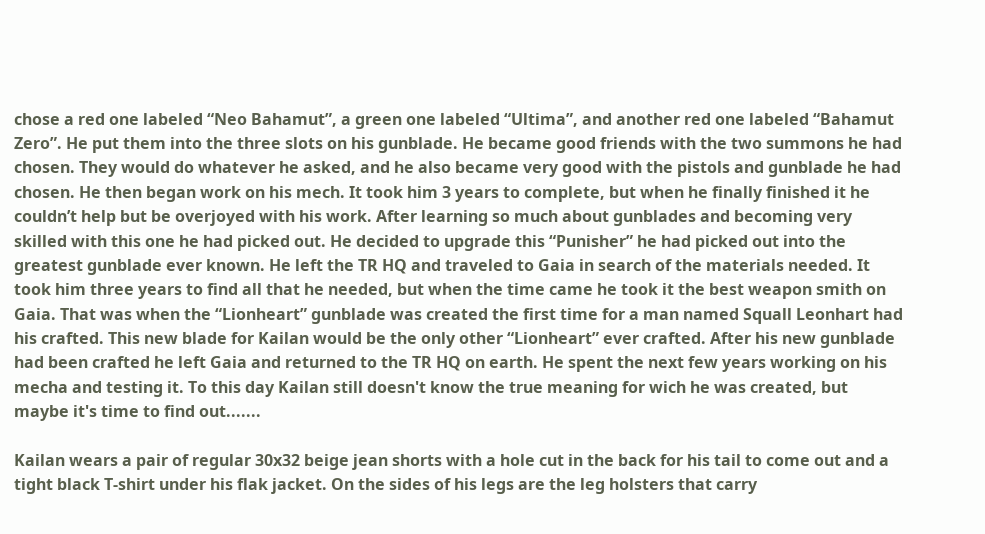chose a red one labeled “Neo Bahamut”, a green one labeled “Ultima”, and another red one labeled “Bahamut Zero”. He put them into the three slots on his gunblade. He became good friends with the two summons he had chosen. They would do whatever he asked, and he also became very good with the pistols and gunblade he had chosen. He then began work on his mech. It took him 3 years to complete, but when he finally finished it he couldn’t help but be overjoyed with his work. After learning so much about gunblades and becoming very skilled with this one he had picked out. He decided to upgrade this “Punisher” he had picked out into the greatest gunblade ever known. He left the TR HQ and traveled to Gaia in search of the materials needed. It took him three years to find all that he needed, but when the time came he took it the best weapon smith on Gaia. That was when the “Lionheart” gunblade was created the first time for a man named Squall Leonhart had his crafted. This new blade for Kailan would be the only other “Lionheart” ever crafted. After his new gunblade had been crafted he left Gaia and returned to the TR HQ on earth. He spent the next few years working on his mecha and testing it. To this day Kailan still doesn't know the true meaning for wich he was created, but maybe it's time to find out.......

Kailan wears a pair of regular 30x32 beige jean shorts with a hole cut in the back for his tail to come out and a tight black T-shirt under his flak jacket. On the sides of his legs are the leg holsters that carry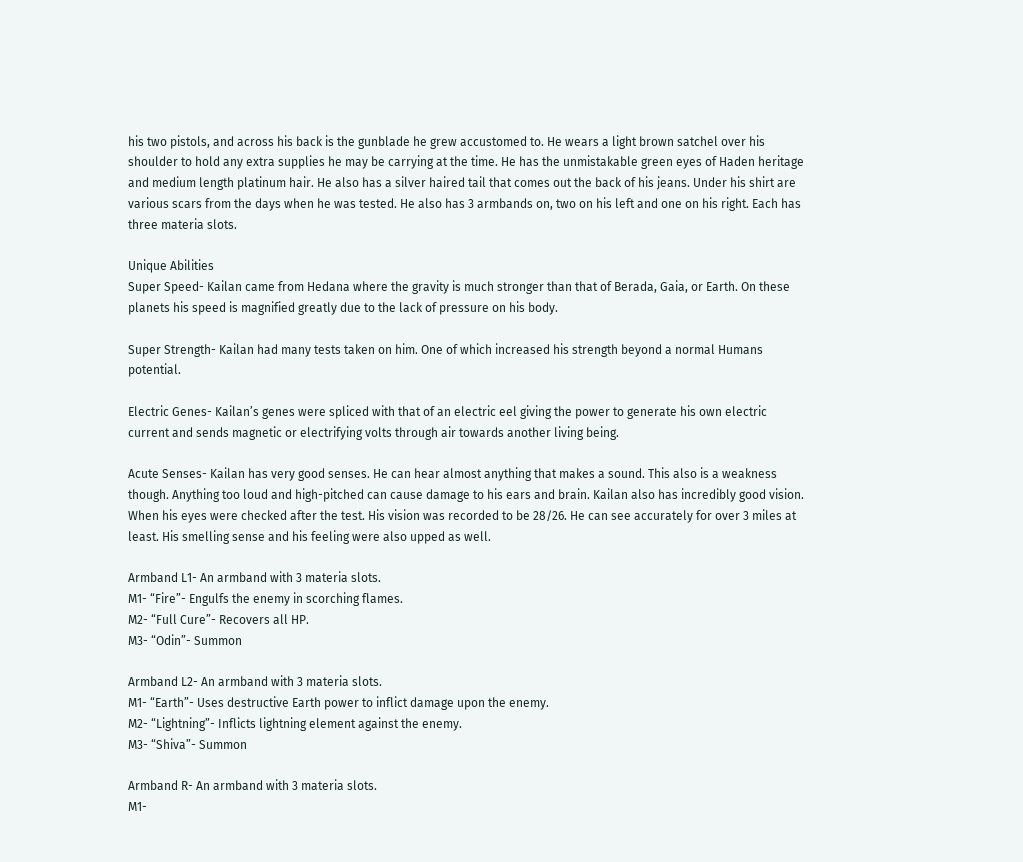his two pistols, and across his back is the gunblade he grew accustomed to. He wears a light brown satchel over his shoulder to hold any extra supplies he may be carrying at the time. He has the unmistakable green eyes of Haden heritage and medium length platinum hair. He also has a silver haired tail that comes out the back of his jeans. Under his shirt are various scars from the days when he was tested. He also has 3 armbands on, two on his left and one on his right. Each has three materia slots.

Unique Abilities
Super Speed- Kailan came from Hedana where the gravity is much stronger than that of Berada, Gaia, or Earth. On these planets his speed is magnified greatly due to the lack of pressure on his body.

Super Strength- Kailan had many tests taken on him. One of which increased his strength beyond a normal Humans potential.

Electric Genes- Kailan’s genes were spliced with that of an electric eel giving the power to generate his own electric current and sends magnetic or electrifying volts through air towards another living being.

Acute Senses- Kailan has very good senses. He can hear almost anything that makes a sound. This also is a weakness though. Anything too loud and high-pitched can cause damage to his ears and brain. Kailan also has incredibly good vision. When his eyes were checked after the test. His vision was recorded to be 28/26. He can see accurately for over 3 miles at least. His smelling sense and his feeling were also upped as well.

Armband L1- An armband with 3 materia slots.
M1- “Fire”- Engulfs the enemy in scorching flames.
M2- “Full Cure”- Recovers all HP.
M3- “Odin”- Summon

Armband L2- An armband with 3 materia slots.
M1- “Earth”- Uses destructive Earth power to inflict damage upon the enemy.
M2- “Lightning”- Inflicts lightning element against the enemy.
M3- “Shiva”- Summon

Armband R- An armband with 3 materia slots.
M1-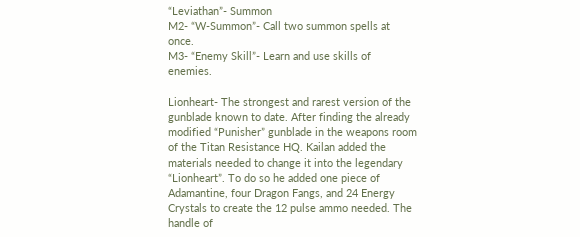“Leviathan”- Summon
M2- “W-Summon”- Call two summon spells at once.
M3- “Enemy Skill”- Learn and use skills of enemies.

Lionheart- The strongest and rarest version of the gunblade known to date. After finding the already modified “Punisher” gunblade in the weapons room of the Titan Resistance HQ. Kailan added the materials needed to change it into the legendary “Lionheart”. To do so he added one piece of Adamantine, four Dragon Fangs, and 24 Energy Crystals to create the 12 pulse ammo needed. The handle of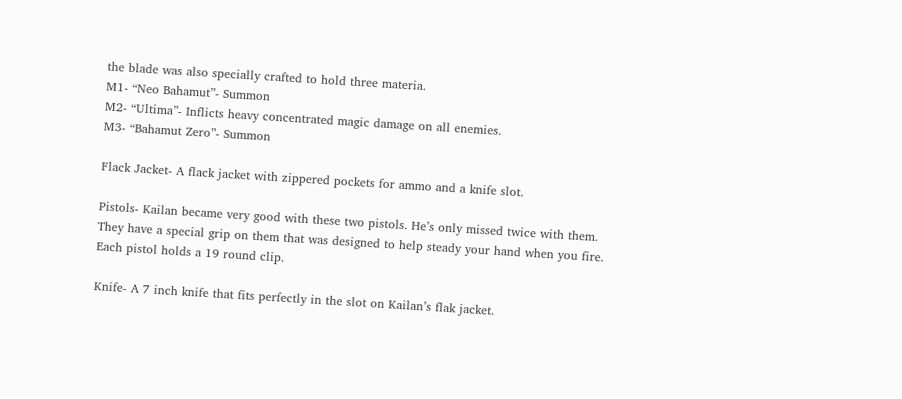the blade was also specially crafted to hold three materia.
M1- “Neo Bahamut”- Summon
M2- “Ultima”- Inflicts heavy concentrated magic damage on all enemies.
M3- “Bahamut Zero”- Summon

Flack Jacket- A flack jacket with zippered pockets for ammo and a knife slot.

Pistols- Kailan became very good with these two pistols. He’s only missed twice with them. They have a special grip on them that was designed to help steady your hand when you fire. Each pistol holds a 19 round clip.

Knife- A 7 inch knife that fits perfectly in the slot on Kailan’s flak jacket.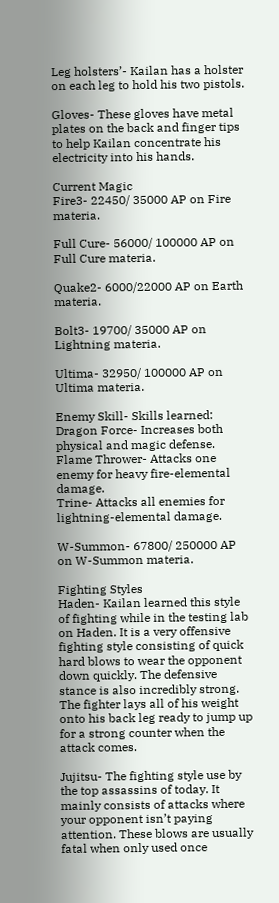Leg holsters’- Kailan has a holster on each leg to hold his two pistols.

Gloves- These gloves have metal plates on the back and finger tips to help Kailan concentrate his electricity into his hands.

Current Magic
Fire3- 22450/ 35000 AP on Fire materia.

Full Cure- 56000/ 100000 AP on Full Cure materia.

Quake2- 6000/22000 AP on Earth materia.

Bolt3- 19700/ 35000 AP on Lightning materia.

Ultima- 32950/ 100000 AP on Ultima materia.

Enemy Skill- Skills learned:
Dragon Force- Increases both physical and magic defense.
Flame Thrower- Attacks one enemy for heavy fire-elemental damage.
Trine- Attacks all enemies for lightning-elemental damage.

W-Summon- 67800/ 250000 AP on W-Summon materia.

Fighting Styles
Haden- Kailan learned this style of fighting while in the testing lab on Haden. It is a very offensive fighting style consisting of quick hard blows to wear the opponent down quickly. The defensive stance is also incredibly strong. The fighter lays all of his weight onto his back leg ready to jump up for a strong counter when the attack comes.

Jujitsu- The fighting style use by the top assassins of today. It mainly consists of attacks where your opponent isn’t paying attention. These blows are usually fatal when only used once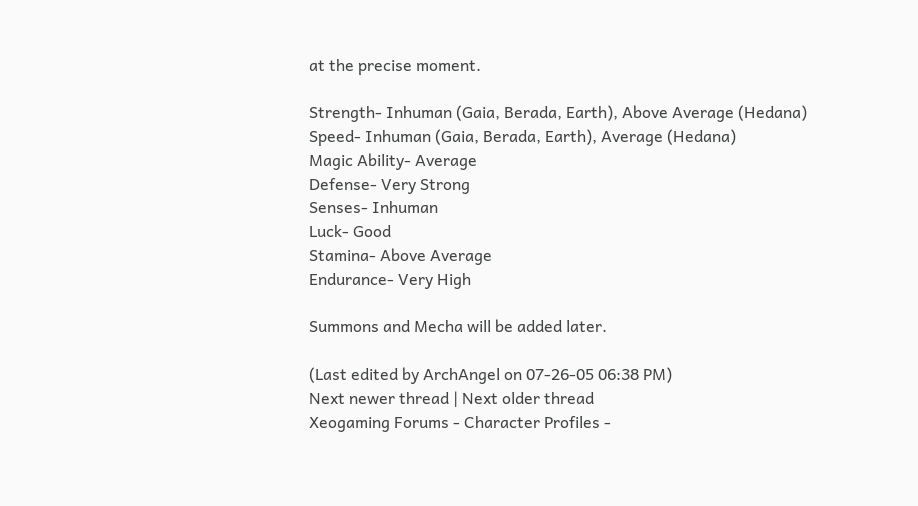at the precise moment.

Strength- Inhuman (Gaia, Berada, Earth), Above Average (Hedana)
Speed- Inhuman (Gaia, Berada, Earth), Average (Hedana)
Magic Ability- Average
Defense- Very Strong
Senses- Inhuman
Luck- Good
Stamina- Above Average
Endurance- Very High

Summons and Mecha will be added later.

(Last edited by ArchAngel on 07-26-05 06:38 PM)
Next newer thread | Next older thread
Xeogaming Forums - Character Profiles -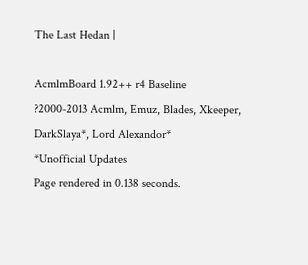The Last Hedan |

AcmlmBoard 1.92++ r4 Baseline
?2000-2013 Acmlm, Emuz, Blades, Xkeeper, DarkSlaya*, Lord Alexandor*
*Unofficial Updates
Page rendered in 0.138 seconds.